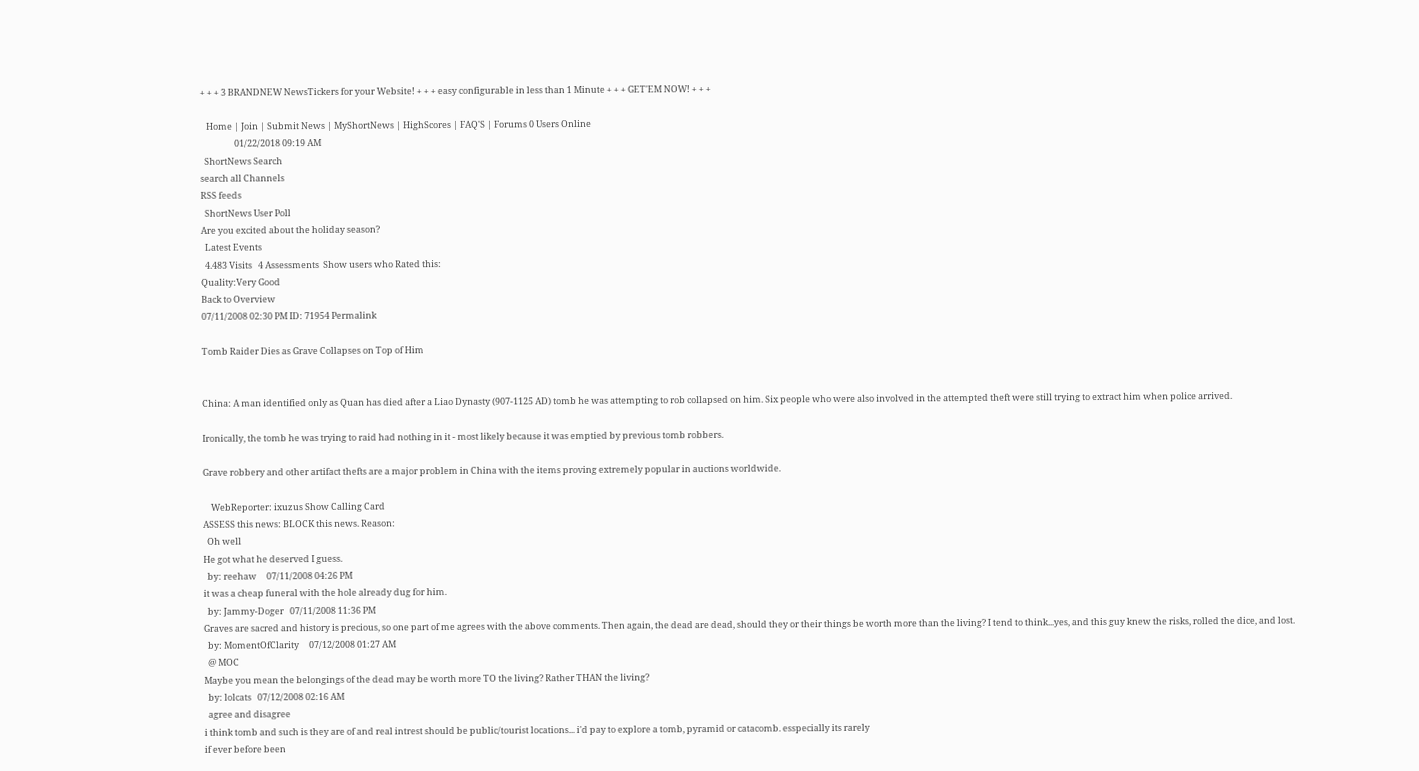+ + + 3 BRANDNEW NewsTickers for your Website! + + + easy configurable in less than 1 Minute + + + GET'EM NOW! + + +

   Home | Join | Submit News | MyShortNews | HighScores | FAQ'S | Forums 0 Users Online
                 01/22/2018 09:19 AM
  ShortNews Search
search all Channels
RSS feeds
  ShortNews User Poll
Are you excited about the holiday season?
  Latest Events
  4.483 Visits   4 Assessments  Show users who Rated this:
Quality:Very Good
Back to Overview
07/11/2008 02:30 PM ID: 71954 Permalink

Tomb Raider Dies as Grave Collapses on Top of Him


China: A man identified only as Quan has died after a Liao Dynasty (907-1125 AD) tomb he was attempting to rob collapsed on him. Six people who were also involved in the attempted theft were still trying to extract him when police arrived.

Ironically, the tomb he was trying to raid had nothing in it - most likely because it was emptied by previous tomb robbers.

Grave robbery and other artifact thefts are a major problem in China with the items proving extremely popular in auctions worldwide.

    WebReporter: ixuzus Show Calling Card
ASSESS this news: BLOCK this news. Reason:
  Oh well
He got what he deserved I guess.
  by: reehaw     07/11/2008 04:26 PM
it was a cheap funeral with the hole already dug for him.
  by: Jammy-Doger   07/11/2008 11:36 PM
Graves are sacred and history is precious, so one part of me agrees with the above comments. Then again, the dead are dead, should they or their things be worth more than the living? I tend to think...yes, and this guy knew the risks, rolled the dice, and lost.
  by: MomentOfClarity     07/12/2008 01:27 AM
  @ MOC
Maybe you mean the belongings of the dead may be worth more TO the living? Rather THAN the living?
  by: lolcats   07/12/2008 02:16 AM
  agree and disagree
i think tomb and such is they are of and real intrest should be public/tourist locations... i'd pay to explore a tomb, pyramid or catacomb. esspecially its rarely
if ever before been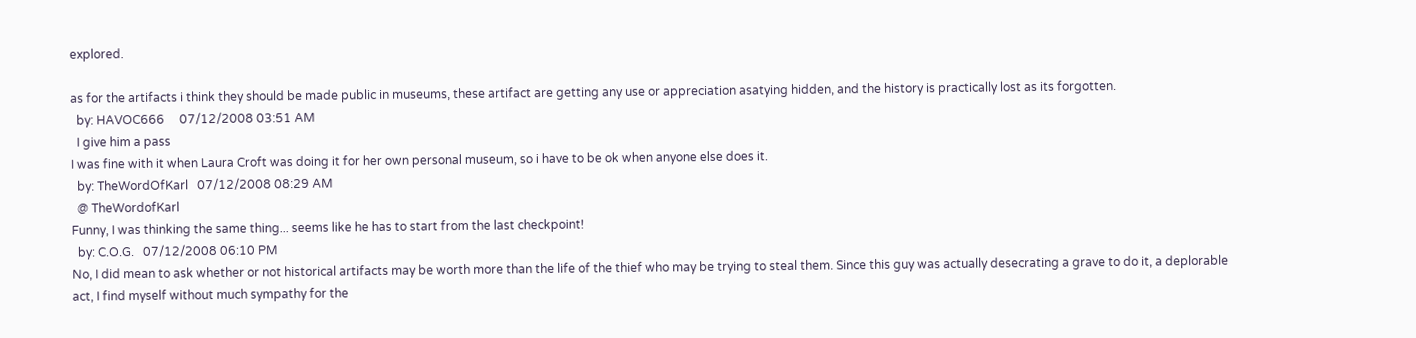explored.

as for the artifacts i think they should be made public in museums, these artifact are getting any use or appreciation asatying hidden, and the history is practically lost as its forgotten.
  by: HAVOC666     07/12/2008 03:51 AM
  I give him a pass
I was fine with it when Laura Croft was doing it for her own personal museum, so i have to be ok when anyone else does it.
  by: TheWordOfKarl   07/12/2008 08:29 AM
  @ TheWordofKarl
Funny, I was thinking the same thing... seems like he has to start from the last checkpoint!
  by: C.O.G.   07/12/2008 06:10 PM
No, I did mean to ask whether or not historical artifacts may be worth more than the life of the thief who may be trying to steal them. Since this guy was actually desecrating a grave to do it, a deplorable act, I find myself without much sympathy for the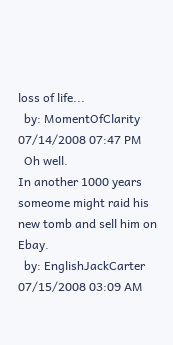loss of life...
  by: MomentOfClarity     07/14/2008 07:47 PM
  Oh well.
In another 1000 years someome might raid his new tomb and sell him on Ebay.
  by: EnglishJackCarter   07/15/2008 03:09 AM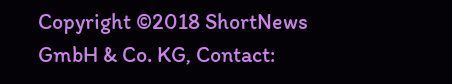Copyright ©2018 ShortNews GmbH & Co. KG, Contact: